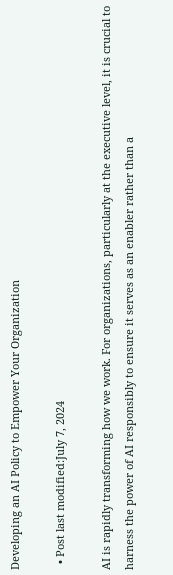Developing an AI Policy to Empower Your Organization

  • Post last modified:July 7, 2024

AI is rapidly transforming how we work. For organizations, particularly at the executive level, it is crucial to harness the power of AI responsibly to ensure it serves as an enabler rather than a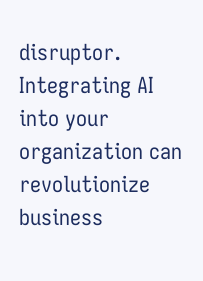disruptor. Integrating AI into your organization can revolutionize business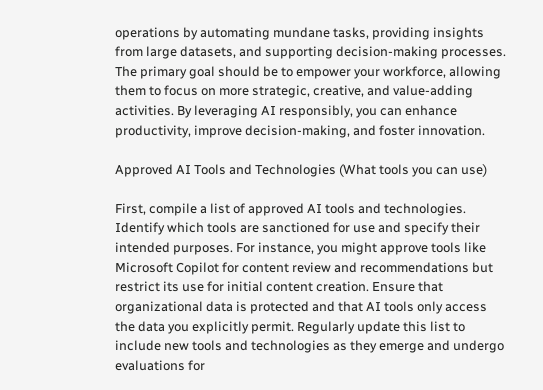operations by automating mundane tasks, providing insights from large datasets, and supporting decision-making processes. The primary goal should be to empower your workforce, allowing them to focus on more strategic, creative, and value-adding activities. By leveraging AI responsibly, you can enhance productivity, improve decision-making, and foster innovation.

Approved AI Tools and Technologies (What tools you can use)

First, compile a list of approved AI tools and technologies. Identify which tools are sanctioned for use and specify their intended purposes. For instance, you might approve tools like Microsoft Copilot for content review and recommendations but restrict its use for initial content creation. Ensure that organizational data is protected and that AI tools only access the data you explicitly permit. Regularly update this list to include new tools and technologies as they emerge and undergo evaluations for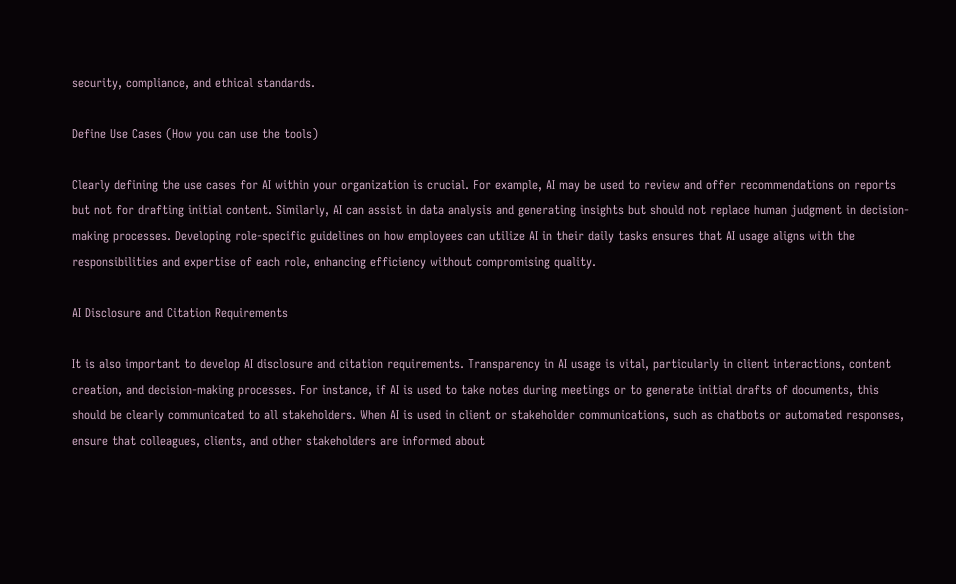security, compliance, and ethical standards.

Define Use Cases (How you can use the tools)

Clearly defining the use cases for AI within your organization is crucial. For example, AI may be used to review and offer recommendations on reports but not for drafting initial content. Similarly, AI can assist in data analysis and generating insights but should not replace human judgment in decision-making processes. Developing role-specific guidelines on how employees can utilize AI in their daily tasks ensures that AI usage aligns with the responsibilities and expertise of each role, enhancing efficiency without compromising quality.

AI Disclosure and Citation Requirements

It is also important to develop AI disclosure and citation requirements. Transparency in AI usage is vital, particularly in client interactions, content creation, and decision-making processes. For instance, if AI is used to take notes during meetings or to generate initial drafts of documents, this should be clearly communicated to all stakeholders. When AI is used in client or stakeholder communications, such as chatbots or automated responses, ensure that colleagues, clients, and other stakeholders are informed about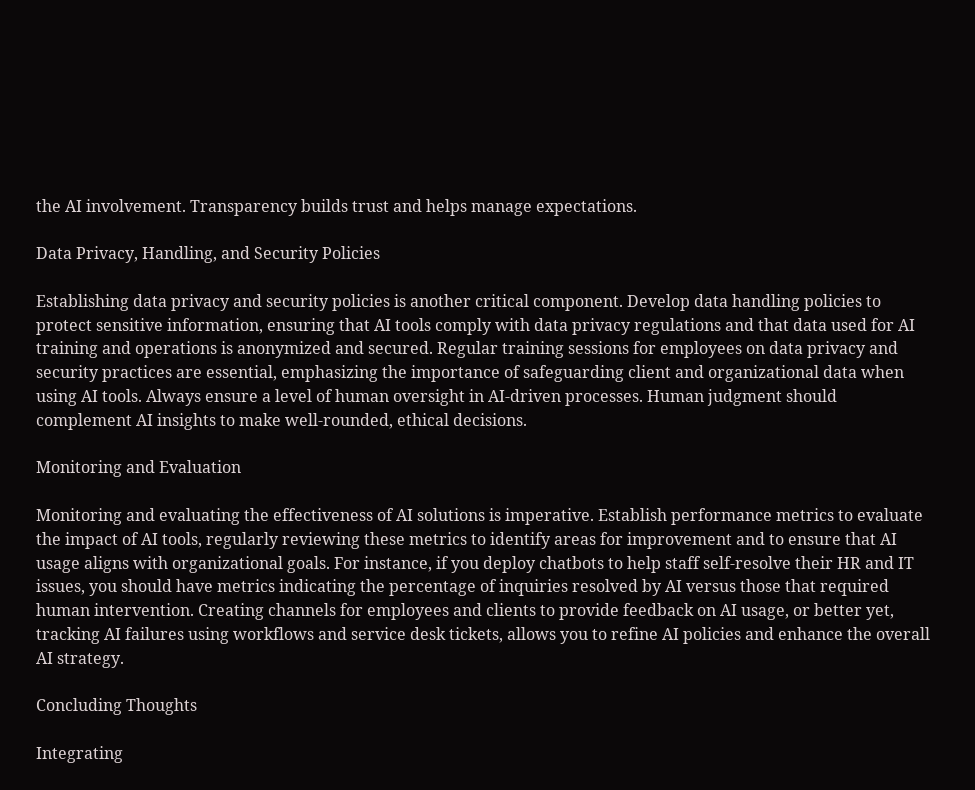the AI involvement. Transparency builds trust and helps manage expectations.

Data Privacy, Handling, and Security Policies

Establishing data privacy and security policies is another critical component. Develop data handling policies to protect sensitive information, ensuring that AI tools comply with data privacy regulations and that data used for AI training and operations is anonymized and secured. Regular training sessions for employees on data privacy and security practices are essential, emphasizing the importance of safeguarding client and organizational data when using AI tools. Always ensure a level of human oversight in AI-driven processes. Human judgment should complement AI insights to make well-rounded, ethical decisions.

Monitoring and Evaluation

Monitoring and evaluating the effectiveness of AI solutions is imperative. Establish performance metrics to evaluate the impact of AI tools, regularly reviewing these metrics to identify areas for improvement and to ensure that AI usage aligns with organizational goals. For instance, if you deploy chatbots to help staff self-resolve their HR and IT issues, you should have metrics indicating the percentage of inquiries resolved by AI versus those that required human intervention. Creating channels for employees and clients to provide feedback on AI usage, or better yet, tracking AI failures using workflows and service desk tickets, allows you to refine AI policies and enhance the overall AI strategy.

Concluding Thoughts

Integrating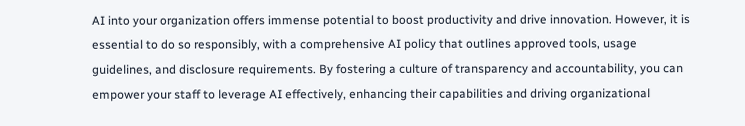AI into your organization offers immense potential to boost productivity and drive innovation. However, it is essential to do so responsibly, with a comprehensive AI policy that outlines approved tools, usage guidelines, and disclosure requirements. By fostering a culture of transparency and accountability, you can empower your staff to leverage AI effectively, enhancing their capabilities and driving organizational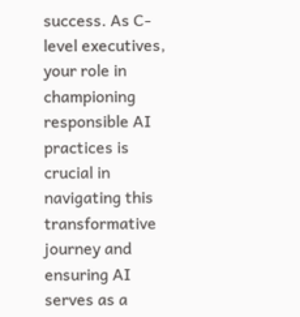success. As C-level executives, your role in championing responsible AI practices is crucial in navigating this transformative journey and ensuring AI serves as a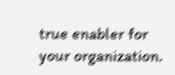true enabler for your organization.